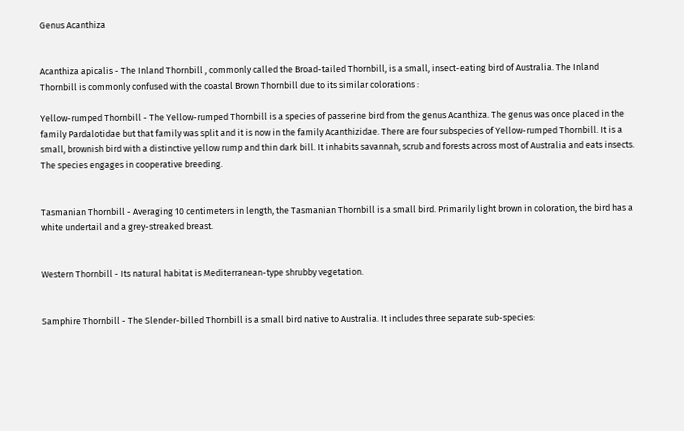Genus Acanthiza


Acanthiza apicalis - The Inland Thornbill , commonly called the Broad-tailed Thornbill, is a small, insect-eating bird of Australia. The Inland Thornbill is commonly confused with the coastal Brown Thornbill due to its similar colorations :

Yellow-rumped Thornbill - The Yellow-rumped Thornbill is a species of passerine bird from the genus Acanthiza. The genus was once placed in the family Pardalotidae but that family was split and it is now in the family Acanthizidae. There are four subspecies of Yellow-rumped Thornbill. It is a small, brownish bird with a distinctive yellow rump and thin dark bill. It inhabits savannah, scrub and forests across most of Australia and eats insects. The species engages in cooperative breeding.


Tasmanian Thornbill - Averaging 10 centimeters in length, the Tasmanian Thornbill is a small bird. Primarily light brown in coloration, the bird has a white undertail and a grey-streaked breast.


Western Thornbill - Its natural habitat is Mediterranean-type shrubby vegetation.


Samphire Thornbill - The Slender-billed Thornbill is a small bird native to Australia. It includes three separate sub-species: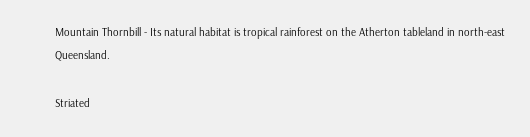Mountain Thornbill - Its natural habitat is tropical rainforest on the Atherton tableland in north-east Queensland.

Striated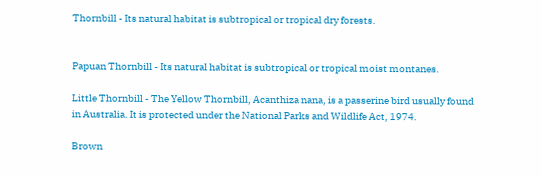Thornbill - Its natural habitat is subtropical or tropical dry forests.


Papuan Thornbill - Its natural habitat is subtropical or tropical moist montanes.

Little Thornbill - The Yellow Thornbill, Acanthiza nana, is a passerine bird usually found in Australia. It is protected under the National Parks and Wildlife Act, 1974.

Brown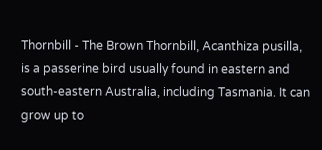Thornbill - The Brown Thornbill, Acanthiza pusilla, is a passerine bird usually found in eastern and south-eastern Australia, including Tasmania. It can grow up to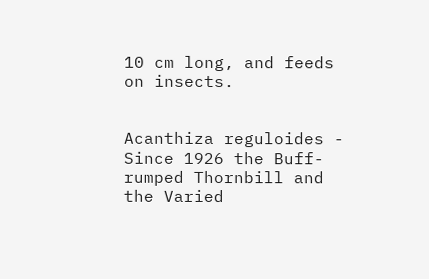10 cm long, and feeds on insects.


Acanthiza reguloides - Since 1926 the Buff-rumped Thornbill and the Varied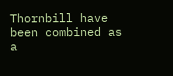Thornbill have been combined as a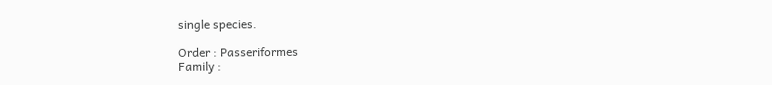single species.

Order : Passeriformes
Family :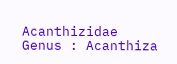Acanthizidae
Genus : Acanthiza